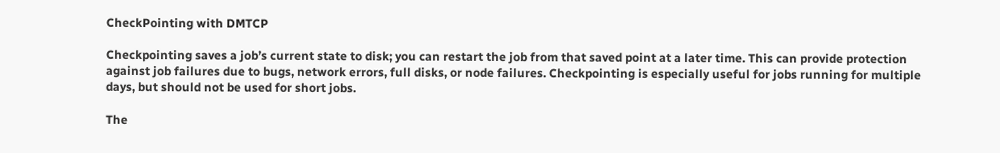CheckPointing with DMTCP

Checkpointing saves a job’s current state to disk; you can restart the job from that saved point at a later time. This can provide protection against job failures due to bugs, network errors, full disks, or node failures. Checkpointing is especially useful for jobs running for multiple days, but should not be used for short jobs.

The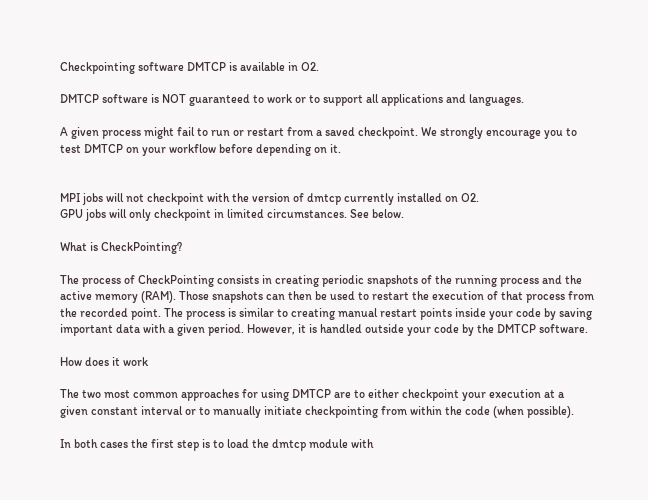Checkpointing software DMTCP is available in O2.

DMTCP software is NOT guaranteed to work or to support all applications and languages.

A given process might fail to run or restart from a saved checkpoint. We strongly encourage you to test DMTCP on your workflow before depending on it.


MPI jobs will not checkpoint with the version of dmtcp currently installed on O2.
GPU jobs will only checkpoint in limited circumstances. See below.

What is CheckPointing?

The process of CheckPointing consists in creating periodic snapshots of the running process and the active memory (RAM). Those snapshots can then be used to restart the execution of that process from the recorded point. The process is similar to creating manual restart points inside your code by saving important data with a given period. However, it is handled outside your code by the DMTCP software.

How does it work

The two most common approaches for using DMTCP are to either checkpoint your execution at a given constant interval or to manually initiate checkpointing from within the code (when possible).

In both cases the first step is to load the dmtcp module with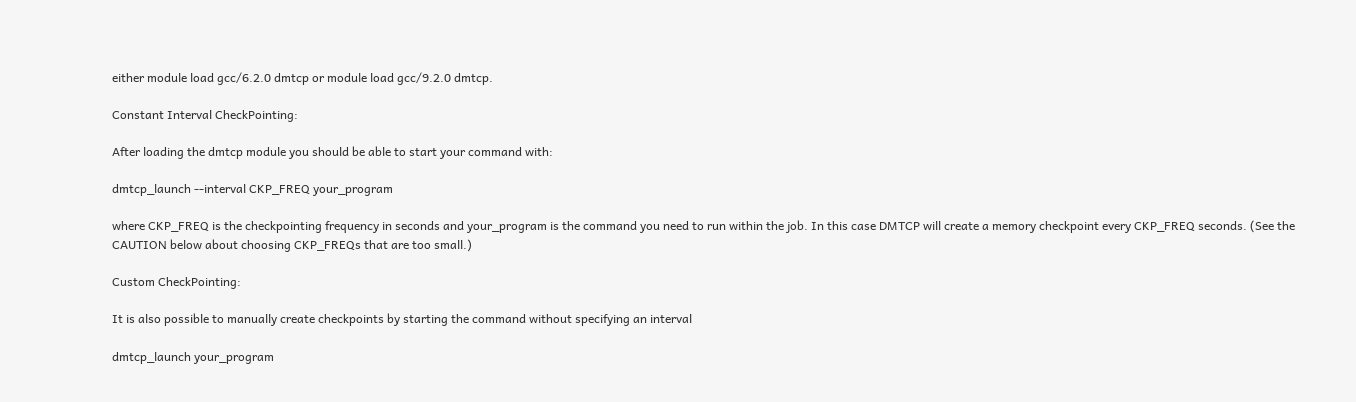either module load gcc/6.2.0 dmtcp or module load gcc/9.2.0 dmtcp.

Constant Interval CheckPointing:

After loading the dmtcp module you should be able to start your command with:

dmtcp_launch --interval CKP_FREQ your_program

where CKP_FREQ is the checkpointing frequency in seconds and your_program is the command you need to run within the job. In this case DMTCP will create a memory checkpoint every CKP_FREQ seconds. (See the CAUTION below about choosing CKP_FREQs that are too small.)

Custom CheckPointing:

It is also possible to manually create checkpoints by starting the command without specifying an interval

dmtcp_launch your_program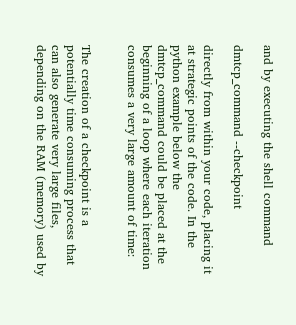and by executing the shell command

dmtcp_command --checkpoint

directly from within your code, placing it at strategic points of the code. In the python example below the dmtcp_command could be placed at the beginning of a loop where each iteration consumes a very large amount of time:


The creation of a checkpoint is a potentially time consuming process that can also generate very large files, depending on the RAM (memory) used by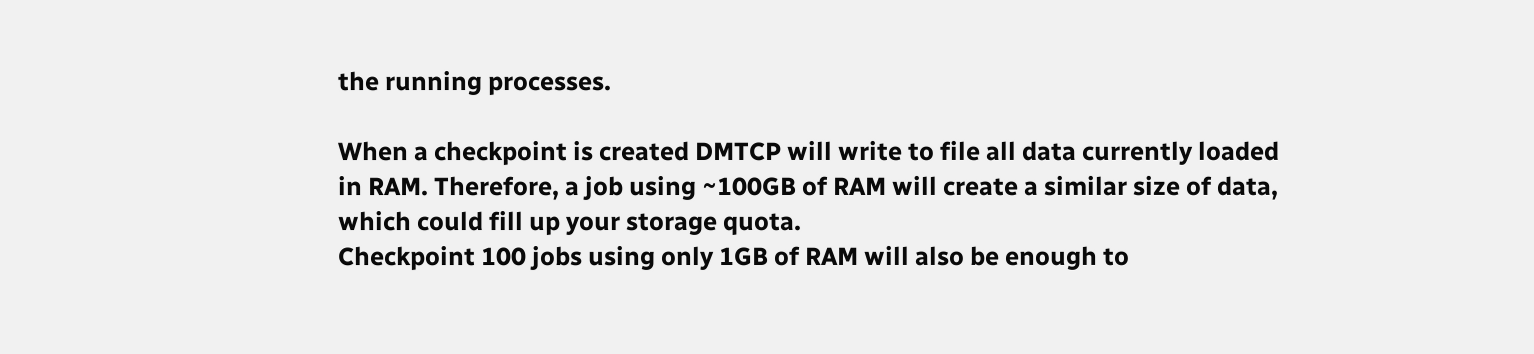the running processes.

When a checkpoint is created DMTCP will write to file all data currently loaded in RAM. Therefore, a job using ~100GB of RAM will create a similar size of data, which could fill up your storage quota.
Checkpoint 100 jobs using only 1GB of RAM will also be enough to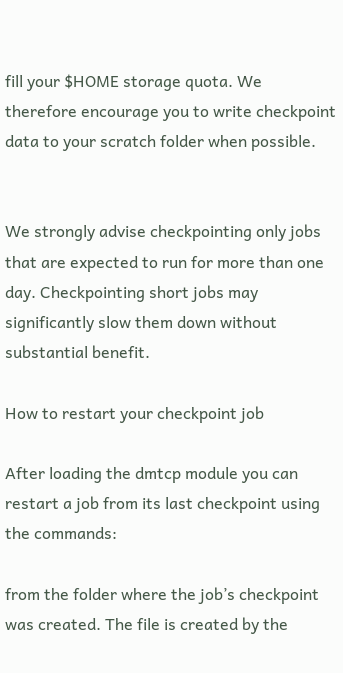fill your $HOME storage quota. We therefore encourage you to write checkpoint data to your scratch folder when possible.


We strongly advise checkpointing only jobs that are expected to run for more than one day. Checkpointing short jobs may significantly slow them down without substantial benefit.

How to restart your checkpoint job

After loading the dmtcp module you can restart a job from its last checkpoint using the commands:

from the folder where the job’s checkpoint was created. The file is created by the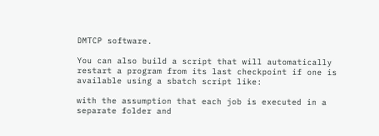DMTCP software.

You can also build a script that will automatically restart a program from its last checkpoint if one is available using a sbatch script like:

with the assumption that each job is executed in a separate folder and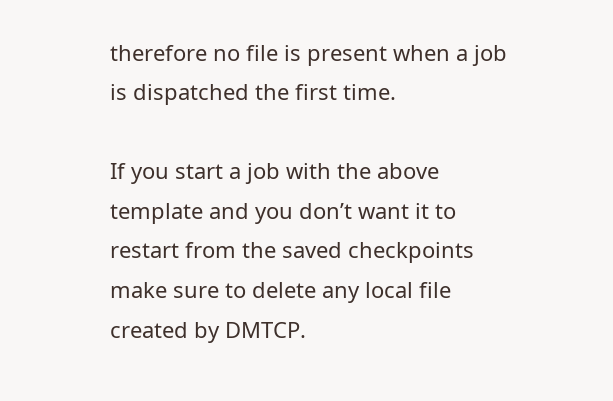therefore no file is present when a job is dispatched the first time.

If you start a job with the above template and you don’t want it to restart from the saved checkpoints make sure to delete any local file created by DMTCP.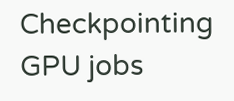Checkpointing GPU jobs